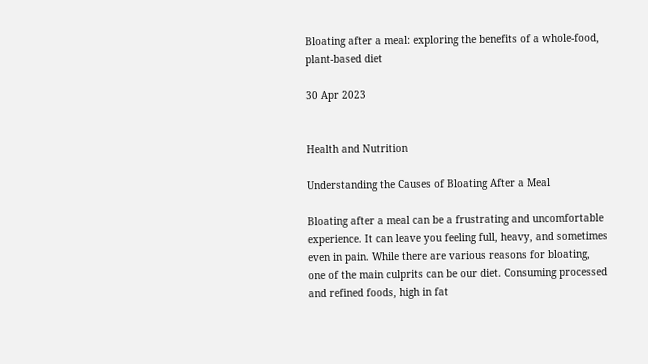Bloating after a meal: exploring the benefits of a whole-food, plant-based diet

30 Apr 2023


Health and Nutrition

Understanding the Causes of Bloating After a Meal

Bloating after a meal can be a frustrating and uncomfortable experience. It can leave you feeling full, heavy, and sometimes even in pain. While there are various reasons for bloating, one of the main culprits can be our diet. Consuming processed and refined foods, high in fat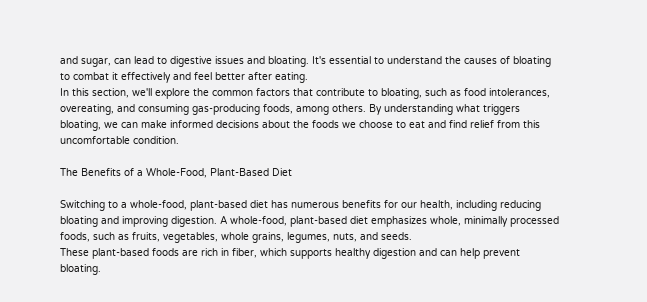and sugar, can lead to digestive issues and bloating. It's essential to understand the causes of bloating to combat it effectively and feel better after eating.
In this section, we'll explore the common factors that contribute to bloating, such as food intolerances, overeating, and consuming gas-producing foods, among others. By understanding what triggers bloating, we can make informed decisions about the foods we choose to eat and find relief from this uncomfortable condition.

The Benefits of a Whole-Food, Plant-Based Diet

Switching to a whole-food, plant-based diet has numerous benefits for our health, including reducing bloating and improving digestion. A whole-food, plant-based diet emphasizes whole, minimally processed foods, such as fruits, vegetables, whole grains, legumes, nuts, and seeds.
These plant-based foods are rich in fiber, which supports healthy digestion and can help prevent bloating.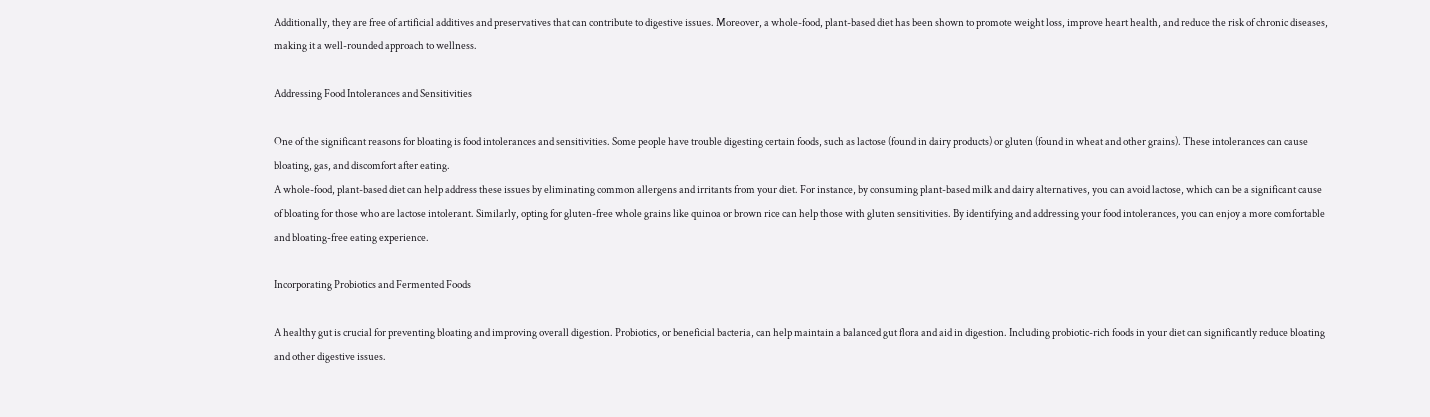Additionally, they are free of artificial additives and preservatives that can contribute to digestive issues. Moreover, a whole-food, plant-based diet has been shown to promote weight loss, improve heart health, and reduce the risk of chronic diseases, making it a well-rounded approach to wellness.

Addressing Food Intolerances and Sensitivities

One of the significant reasons for bloating is food intolerances and sensitivities. Some people have trouble digesting certain foods, such as lactose (found in dairy products) or gluten (found in wheat and other grains). These intolerances can cause bloating, gas, and discomfort after eating.
A whole-food, plant-based diet can help address these issues by eliminating common allergens and irritants from your diet. For instance, by consuming plant-based milk and dairy alternatives, you can avoid lactose, which can be a significant cause of bloating for those who are lactose intolerant. Similarly, opting for gluten-free whole grains like quinoa or brown rice can help those with gluten sensitivities. By identifying and addressing your food intolerances, you can enjoy a more comfortable and bloating-free eating experience.

Incorporating Probiotics and Fermented Foods

A healthy gut is crucial for preventing bloating and improving overall digestion. Probiotics, or beneficial bacteria, can help maintain a balanced gut flora and aid in digestion. Including probiotic-rich foods in your diet can significantly reduce bloating and other digestive issues.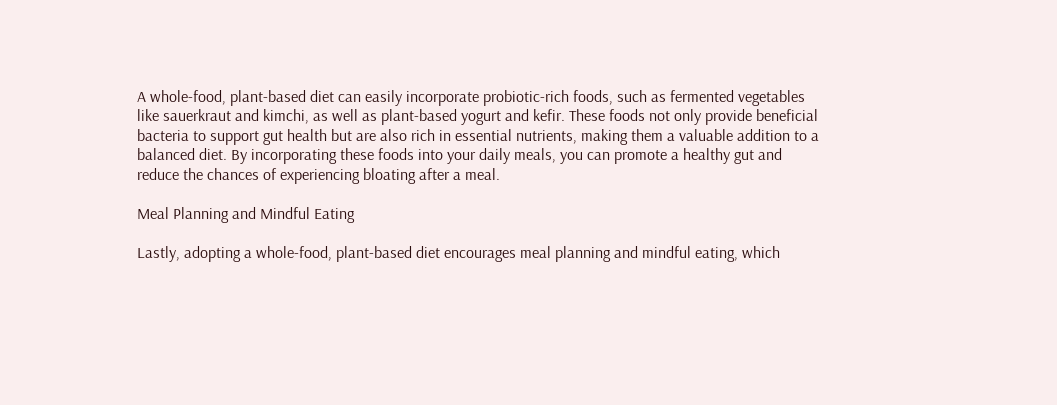A whole-food, plant-based diet can easily incorporate probiotic-rich foods, such as fermented vegetables like sauerkraut and kimchi, as well as plant-based yogurt and kefir. These foods not only provide beneficial bacteria to support gut health but are also rich in essential nutrients, making them a valuable addition to a balanced diet. By incorporating these foods into your daily meals, you can promote a healthy gut and reduce the chances of experiencing bloating after a meal.

Meal Planning and Mindful Eating

Lastly, adopting a whole-food, plant-based diet encourages meal planning and mindful eating, which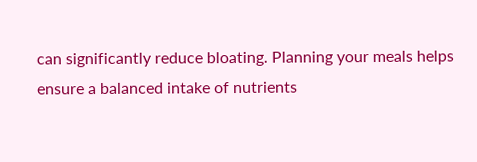can significantly reduce bloating. Planning your meals helps ensure a balanced intake of nutrients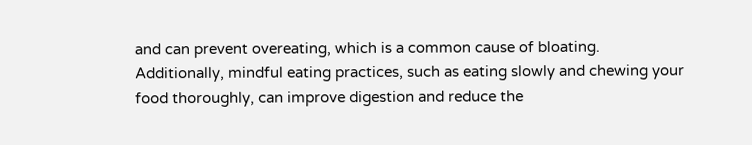and can prevent overeating, which is a common cause of bloating.
Additionally, mindful eating practices, such as eating slowly and chewing your food thoroughly, can improve digestion and reduce the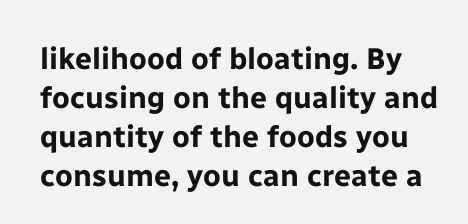likelihood of bloating. By focusing on the quality and quantity of the foods you consume, you can create a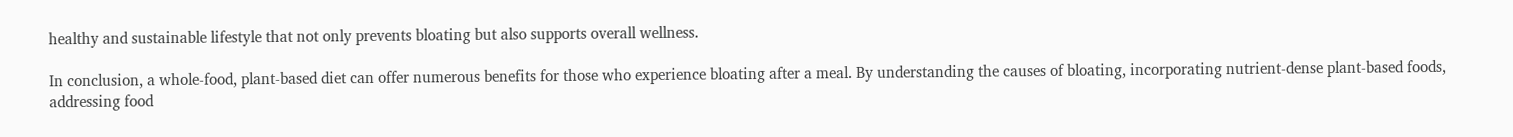healthy and sustainable lifestyle that not only prevents bloating but also supports overall wellness.

In conclusion, a whole-food, plant-based diet can offer numerous benefits for those who experience bloating after a meal. By understanding the causes of bloating, incorporating nutrient-dense plant-based foods, addressing food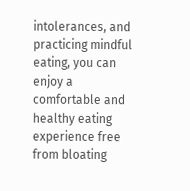intolerances, and practicing mindful eating, you can enjoy a comfortable and healthy eating experience free from bloating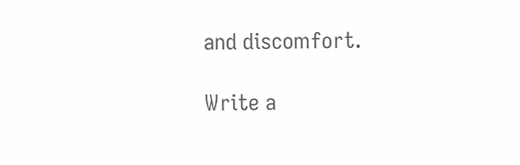and discomfort.

Write a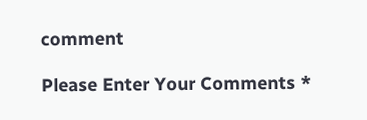comment

Please Enter Your Comments *